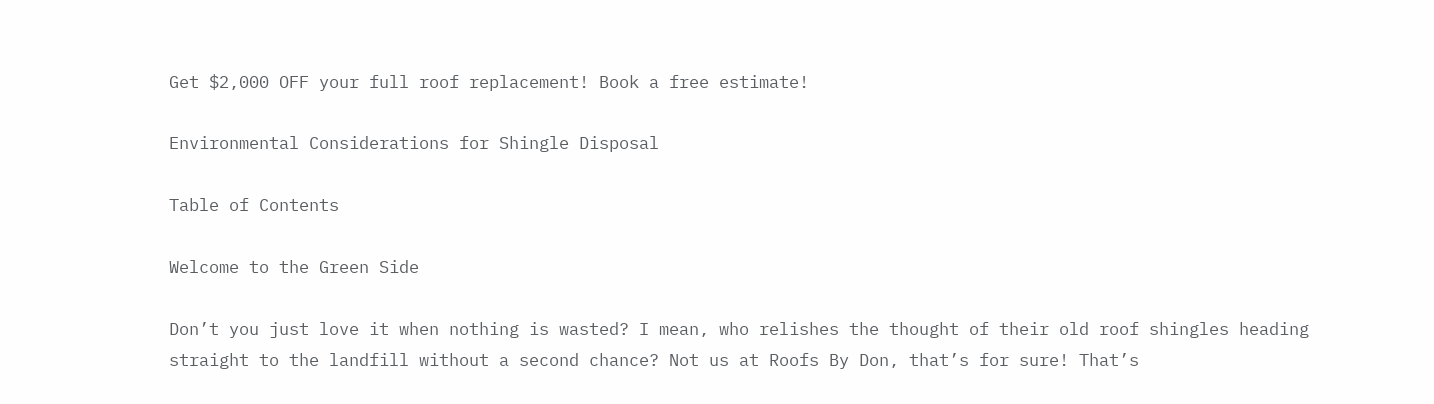Get $2,000 OFF your full roof replacement! Book a free estimate!

Environmental Considerations for Shingle Disposal

Table of Contents

Welcome to the Green Side

Don’t you just love it when nothing is wasted? I mean, who relishes the thought of their old roof shingles heading straight to the landfill without a second chance? Not us at Roofs By Don, that’s for sure! That’s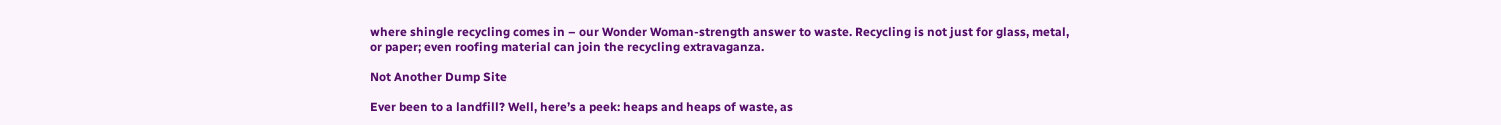where shingle recycling comes in – our Wonder Woman-strength answer to waste. Recycling is not just for glass, metal, or paper; even roofing material can join the recycling extravaganza.

Not Another Dump Site

Ever been to a landfill? Well, here’s a peek: heaps and heaps of waste, as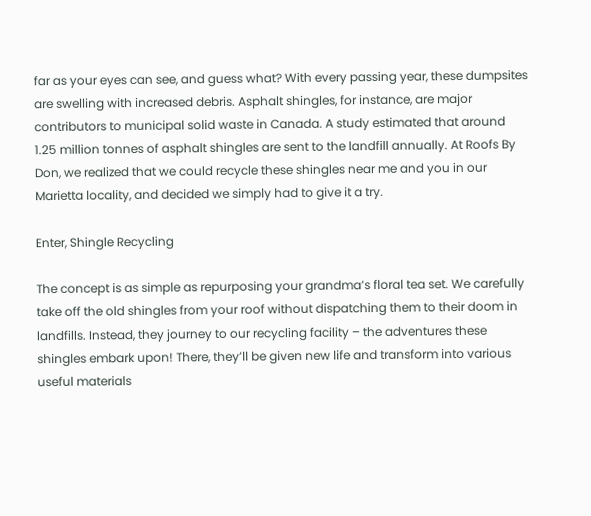far as your eyes can see, and guess what? With every passing year, these dumpsites are swelling with increased debris. Asphalt shingles, for instance, are major contributors to municipal solid waste in Canada. A study estimated that around 1.25 million tonnes of asphalt shingles are sent to the landfill annually. At Roofs By Don, we realized that we could recycle these shingles near me and you in our Marietta locality, and decided we simply had to give it a try.

Enter, Shingle Recycling

The concept is as simple as repurposing your grandma’s floral tea set. We carefully take off the old shingles from your roof without dispatching them to their doom in landfills. Instead, they journey to our recycling facility – the adventures these shingles embark upon! There, they’ll be given new life and transform into various useful materials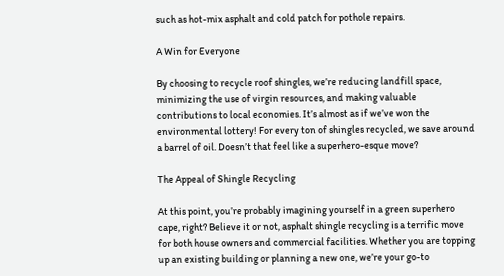such as hot-mix asphalt and cold patch for pothole repairs.

A Win for Everyone

By choosing to recycle roof shingles, we’re reducing landfill space, minimizing the use of virgin resources, and making valuable contributions to local economies. It’s almost as if we’ve won the environmental lottery! For every ton of shingles recycled, we save around a barrel of oil. Doesn’t that feel like a superhero-esque move?

The Appeal of Shingle Recycling

At this point, you’re probably imagining yourself in a green superhero cape, right? Believe it or not, asphalt shingle recycling is a terrific move for both house owners and commercial facilities. Whether you are topping up an existing building or planning a new one, we’re your go-to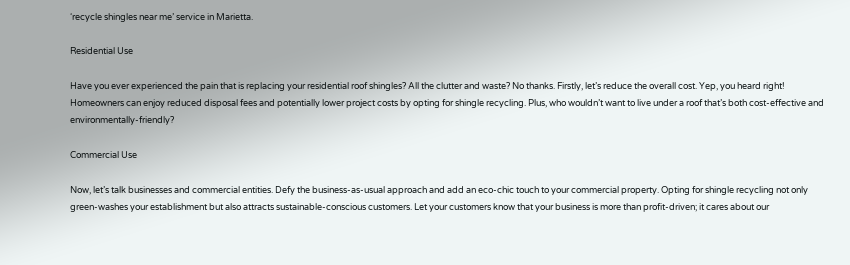‘recycle shingles near me’ service in Marietta.

Residential Use

Have you ever experienced the pain that is replacing your residential roof shingles? All the clutter and waste? No thanks. Firstly, let’s reduce the overall cost. Yep, you heard right! Homeowners can enjoy reduced disposal fees and potentially lower project costs by opting for shingle recycling. Plus, who wouldn’t want to live under a roof that’s both cost-effective and environmentally-friendly?

Commercial Use

Now, let’s talk businesses and commercial entities. Defy the business-as-usual approach and add an eco-chic touch to your commercial property. Opting for shingle recycling not only green-washes your establishment but also attracts sustainable-conscious customers. Let your customers know that your business is more than profit-driven; it cares about our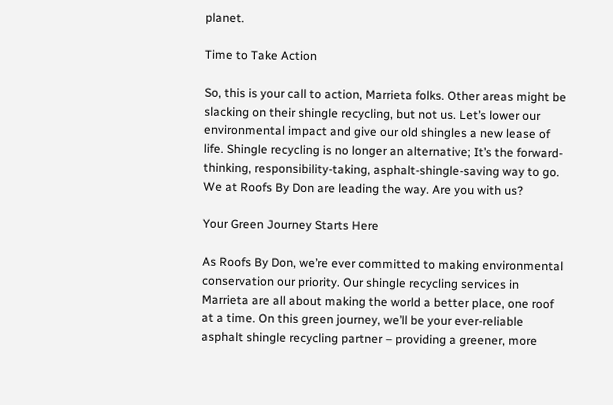planet.

Time to Take Action

So, this is your call to action, Marrieta folks. Other areas might be slacking on their shingle recycling, but not us. Let’s lower our environmental impact and give our old shingles a new lease of life. Shingle recycling is no longer an alternative; It’s the forward-thinking, responsibility-taking, asphalt-shingle-saving way to go. We at Roofs By Don are leading the way. Are you with us?

Your Green Journey Starts Here

As Roofs By Don, we’re ever committed to making environmental conservation our priority. Our shingle recycling services in Marrieta are all about making the world a better place, one roof at a time. On this green journey, we’ll be your ever-reliable asphalt shingle recycling partner – providing a greener, more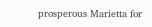prosperous Marietta for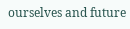ourselves and future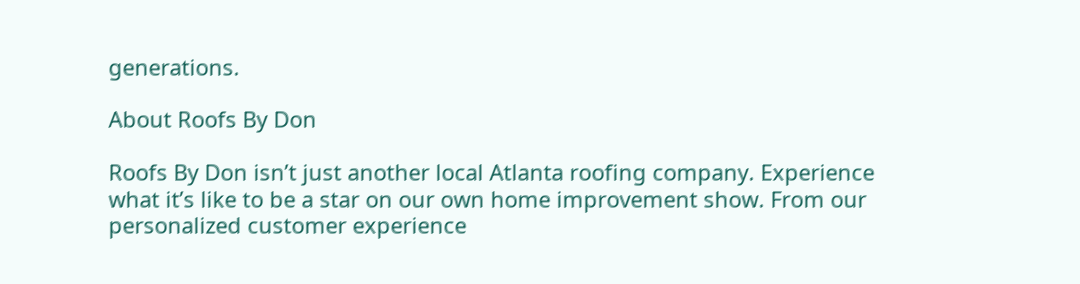generations.

About Roofs By Don

Roofs By Don isn’t just another local Atlanta roofing company. Experience what it’s like to be a star on our own home improvement show. From our personalized customer experience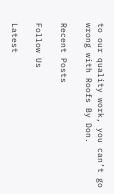to our quality work, you can’t go wrong with Roofs By Don.

Recent Posts

Follow Us

Latest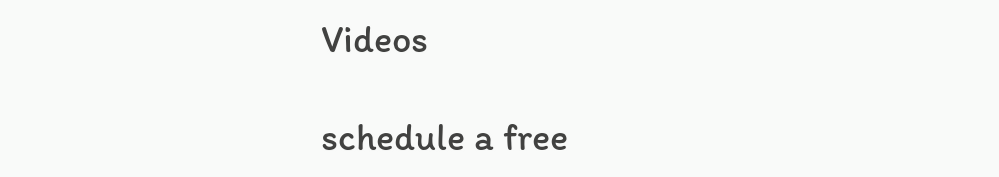Videos

schedule a free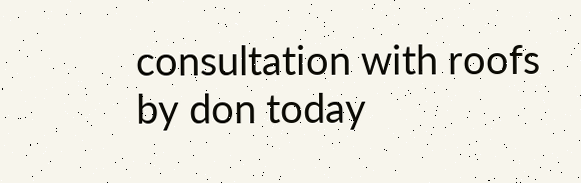consultation with roofs by don today